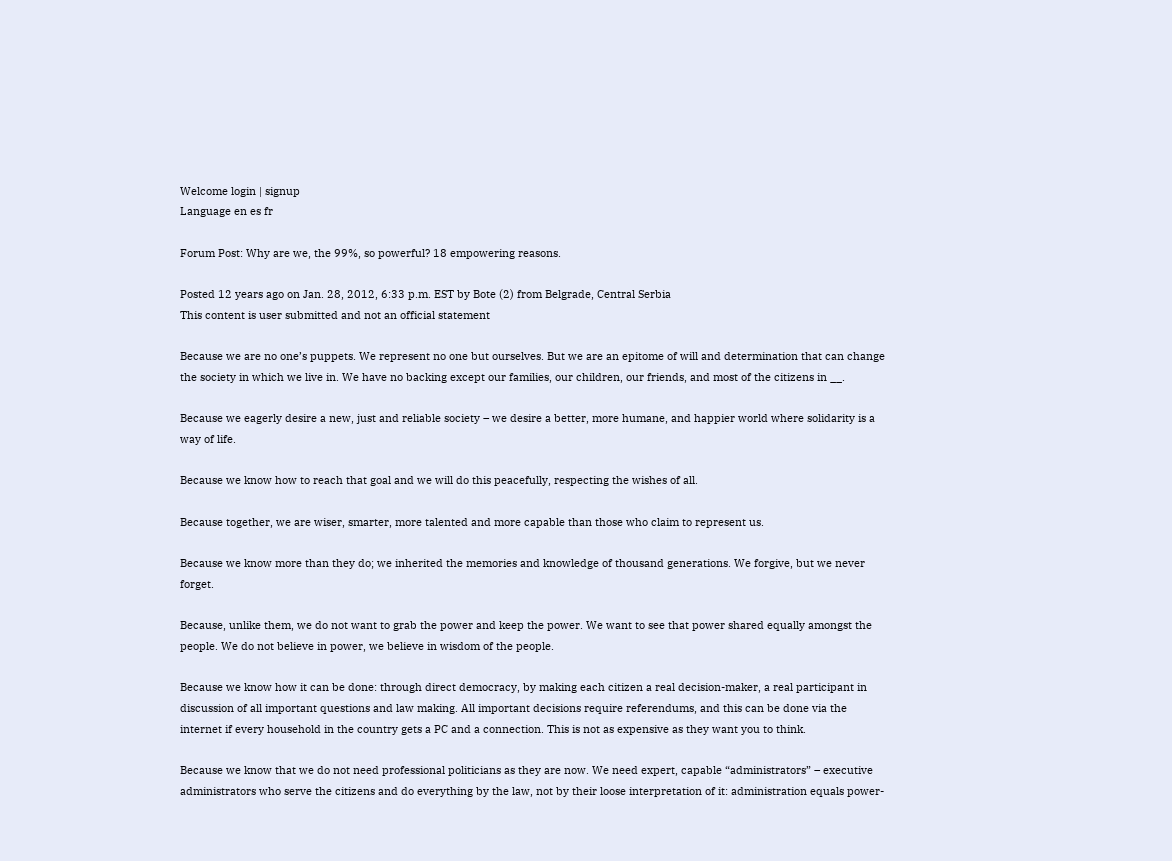Welcome login | signup
Language en es fr

Forum Post: Why are we, the 99%, so powerful? 18 empowering reasons.

Posted 12 years ago on Jan. 28, 2012, 6:33 p.m. EST by Bote (2) from Belgrade, Central Serbia
This content is user submitted and not an official statement

Because we are no one’s puppets. We represent no one but ourselves. But we are an epitome of will and determination that can change the society in which we live in. We have no backing except our families, our children, our friends, and most of the citizens in __.

Because we eagerly desire a new, just and reliable society – we desire a better, more humane, and happier world where solidarity is a way of life.

Because we know how to reach that goal and we will do this peacefully, respecting the wishes of all.

Because together, we are wiser, smarter, more talented and more capable than those who claim to represent us.

Because we know more than they do; we inherited the memories and knowledge of thousand generations. We forgive, but we never forget.

Because, unlike them, we do not want to grab the power and keep the power. We want to see that power shared equally amongst the people. We do not believe in power, we believe in wisdom of the people.

Because we know how it can be done: through direct democracy, by making each citizen a real decision-maker, a real participant in discussion of all important questions and law making. All important decisions require referendums, and this can be done via the internet if every household in the country gets a PC and a connection. This is not as expensive as they want you to think.

Because we know that we do not need professional politicians as they are now. We need expert, capable “administrators” – executive administrators who serve the citizens and do everything by the law, not by their loose interpretation of it: administration equals power-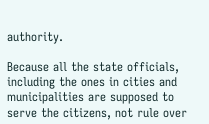authority.

Because all the state officials, including the ones in cities and municipalities are supposed to serve the citizens, not rule over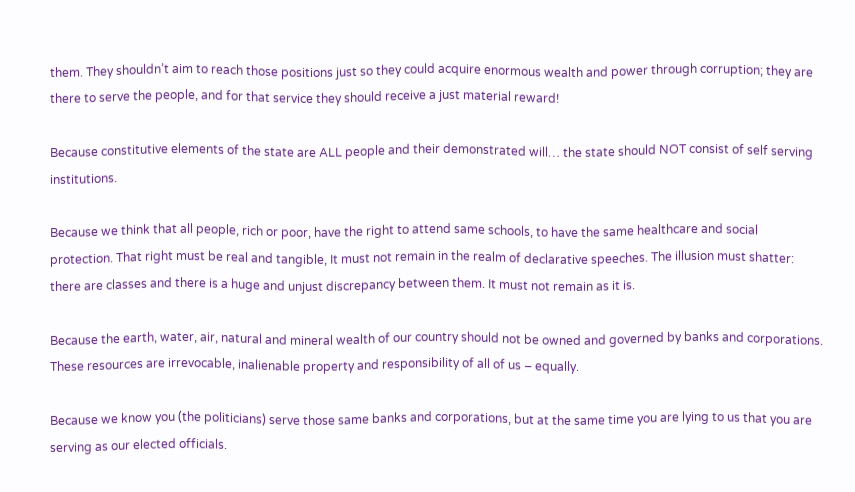them. They shouldn’t aim to reach those positions just so they could acquire enormous wealth and power through corruption; they are there to serve the people, and for that service they should receive a just material reward!

Because constitutive elements of the state are ALL people and their demonstrated will… the state should NOT consist of self serving institutions.

Because we think that all people, rich or poor, have the right to attend same schools, to have the same healthcare and social protection. That right must be real and tangible, It must not remain in the realm of declarative speeches. The illusion must shatter: there are classes and there is a huge and unjust discrepancy between them. It must not remain as it is.

Because the earth, water, air, natural and mineral wealth of our country should not be owned and governed by banks and corporations. These resources are irrevocable, inalienable property and responsibility of all of us – equally.

Because we know you (the politicians) serve those same banks and corporations, but at the same time you are lying to us that you are serving as our elected officials.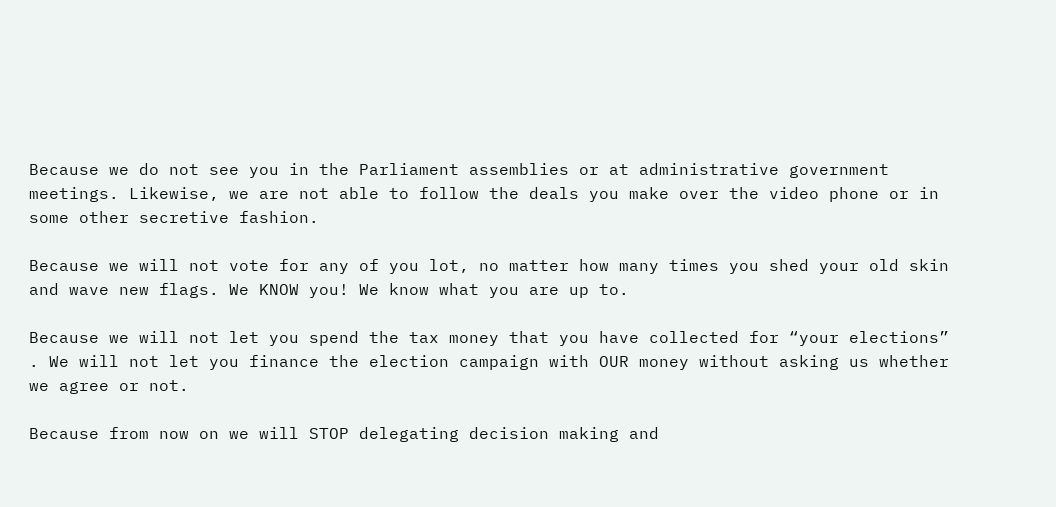Because we do not see you in the Parliament assemblies or at administrative government meetings. Likewise, we are not able to follow the deals you make over the video phone or in some other secretive fashion.

Because we will not vote for any of you lot, no matter how many times you shed your old skin and wave new flags. We KNOW you! We know what you are up to.

Because we will not let you spend the tax money that you have collected for “your elections” . We will not let you finance the election campaign with OUR money without asking us whether we agree or not.

Because from now on we will STOP delegating decision making and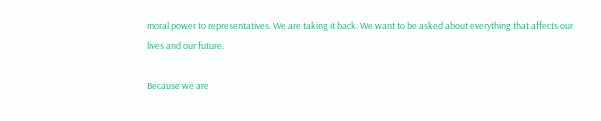moral power to representatives. We are taking it back. We want to be asked about everything that affects our lives and our future.

Because we are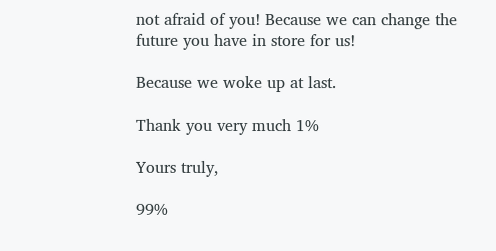not afraid of you! Because we can change the future you have in store for us!

Because we woke up at last.

Thank you very much 1%

Yours truly,

99%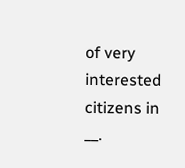of very interested citizens in __.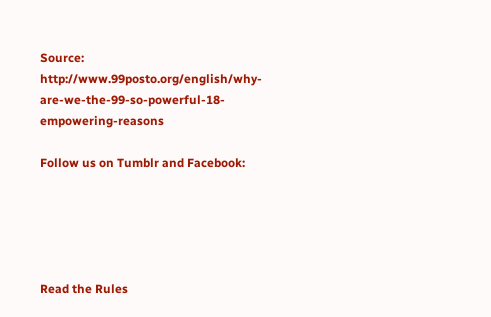Source: http://www.99posto.org/english/why-are-we-the-99-so-powerful-18-empowering-reasons

Follow us on Tumblr and Facebook:





Read the Rules